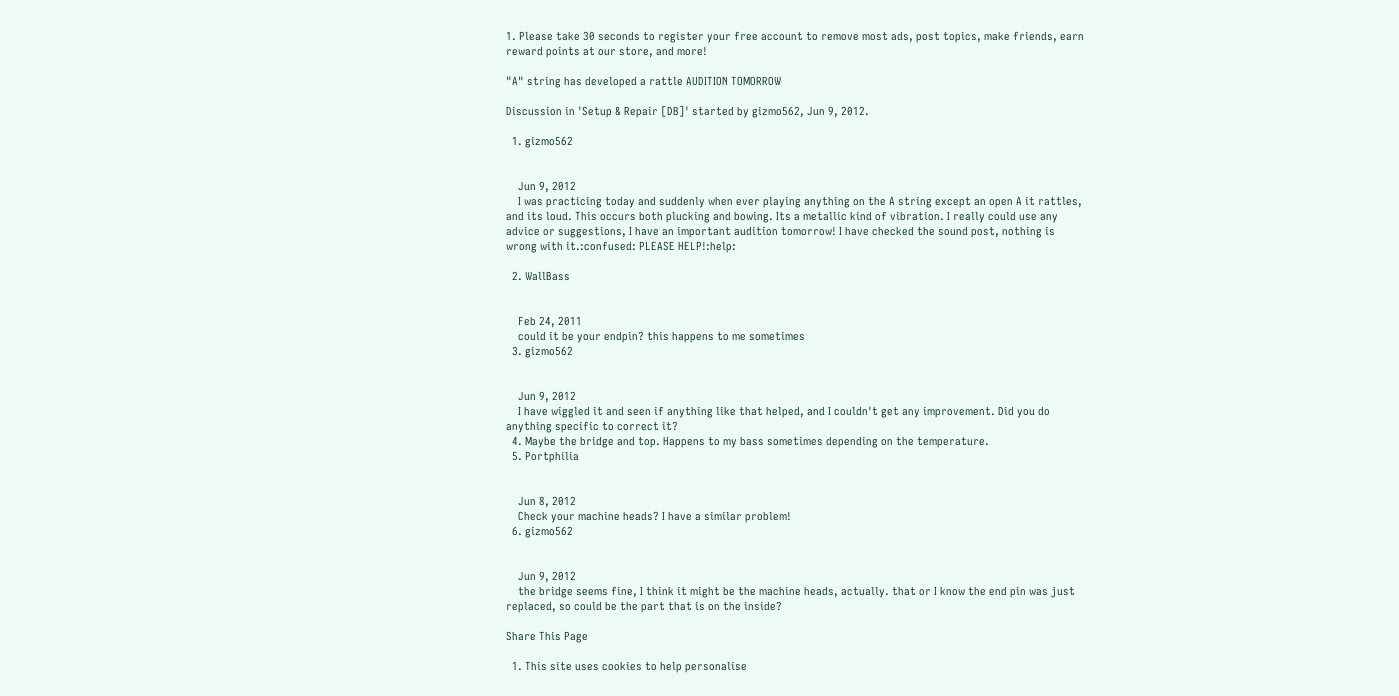1. Please take 30 seconds to register your free account to remove most ads, post topics, make friends, earn reward points at our store, and more!

"A" string has developed a rattle AUDITION TOMORROW

Discussion in 'Setup & Repair [DB]' started by gizmo562, Jun 9, 2012.

  1. gizmo562


    Jun 9, 2012
    I was practicing today and suddenly when ever playing anything on the A string except an open A it rattles, and its loud. This occurs both plucking and bowing. Its a metallic kind of vibration. I really could use any advice or suggestions, I have an important audition tomorrow! I have checked the sound post, nothing is wrong with it.:confused: PLEASE HELP!:help:

  2. WallBass


    Feb 24, 2011
    could it be your endpin? this happens to me sometimes
  3. gizmo562


    Jun 9, 2012
    I have wiggled it and seen if anything like that helped, and I couldn't get any improvement. Did you do anything specific to correct it?
  4. Maybe the bridge and top. Happens to my bass sometimes depending on the temperature.
  5. Portphilia


    Jun 8, 2012
    Check your machine heads? I have a similar problem!
  6. gizmo562


    Jun 9, 2012
    the bridge seems fine, I think it might be the machine heads, actually. that or I know the end pin was just replaced, so could be the part that is on the inside?

Share This Page

  1. This site uses cookies to help personalise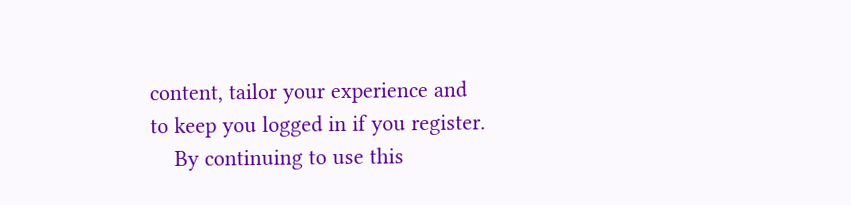content, tailor your experience and to keep you logged in if you register.
    By continuing to use this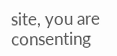site, you are consenting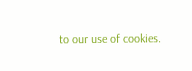to our use of cookies.